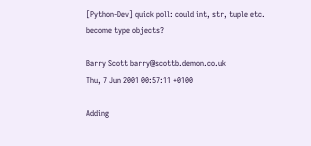[Python-Dev] quick poll: could int, str, tuple etc. become type objects?

Barry Scott barry@scottb.demon.co.uk
Thu, 7 Jun 2001 00:57:11 +0100

Adding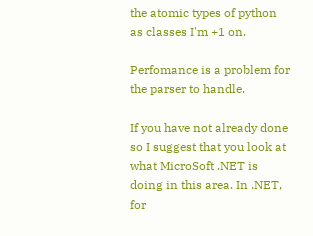the atomic types of python as classes I'm +1 on.

Perfomance is a problem for the parser to handle.

If you have not already done so I suggest that you look at
what MicroSoft .NET is doing in this area. In .NET, for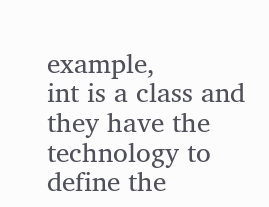example,
int is a class and they have the technology to define the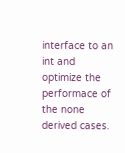interface to an int and optimize the performace of the none
derived cases.